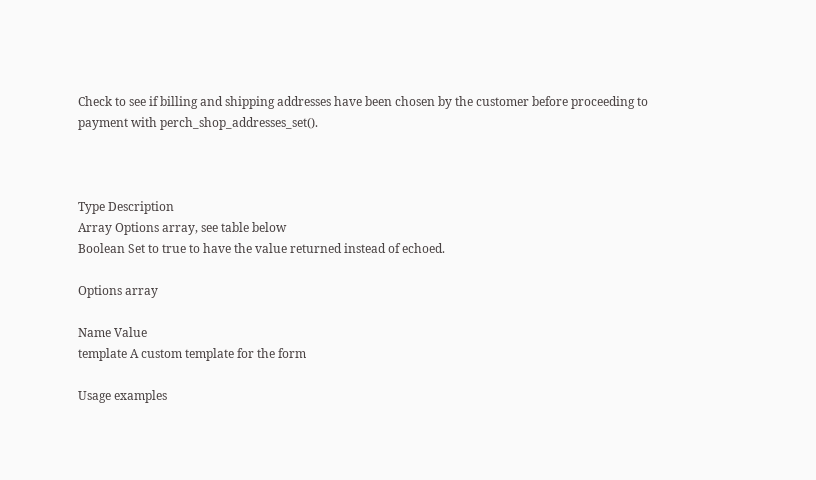Check to see if billing and shipping addresses have been chosen by the customer before proceeding to payment with perch_shop_addresses_set().



Type Description
Array Options array, see table below
Boolean Set to true to have the value returned instead of echoed.

Options array

Name Value
template A custom template for the form

Usage examples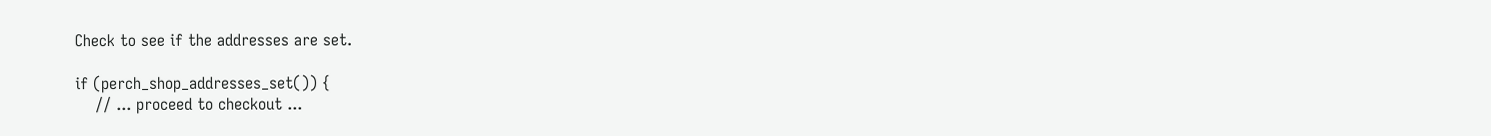Check to see if the addresses are set.

if (perch_shop_addresses_set()) {
    // ... proceed to checkout ...